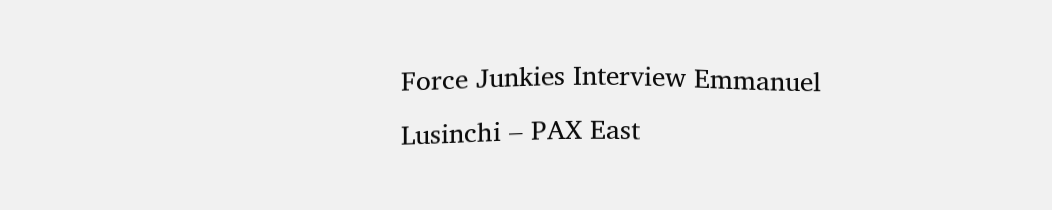Force Junkies Interview Emmanuel Lusinchi – PAX East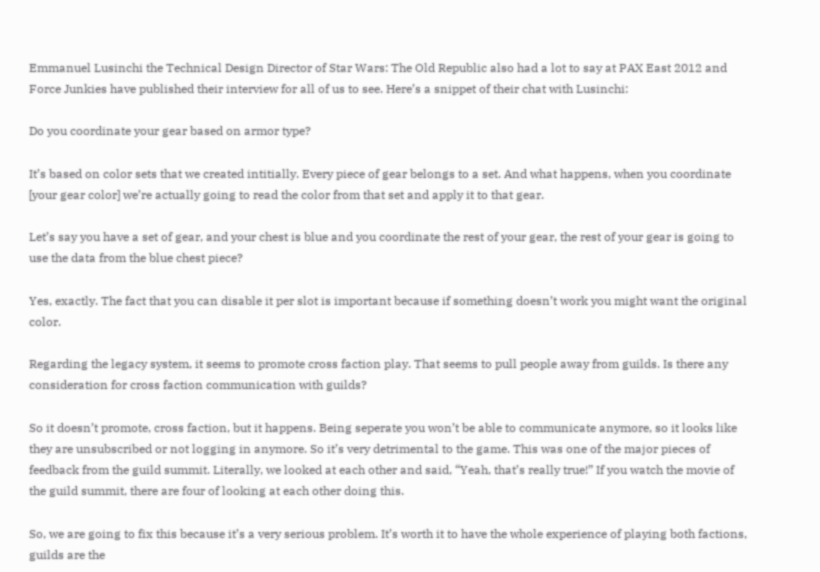Emmanuel Lusinchi the Technical Design Director of Star Wars: The Old Republic also had a lot to say at PAX East 2012 and Force Junkies have published their interview for all of us to see. Here’s a snippet of their chat with Lusinchi:

Do you coordinate your gear based on armor type?

It’s based on color sets that we created intitially. Every piece of gear belongs to a set. And what happens, when you coordinate [your gear color] we’re actually going to read the color from that set and apply it to that gear.

Let’s say you have a set of gear, and your chest is blue and you coordinate the rest of your gear, the rest of your gear is going to use the data from the blue chest piece?

Yes, exactly. The fact that you can disable it per slot is important because if something doesn’t work you might want the original color.

Regarding the legacy system, it seems to promote cross faction play. That seems to pull people away from guilds. Is there any consideration for cross faction communication with guilds?

So it doesn’t promote, cross faction, but it happens. Being seperate you won’t be able to communicate anymore, so it looks like they are unsubscribed or not logging in anymore. So it’s very detrimental to the game. This was one of the major pieces of feedback from the guild summit. Literally, we looked at each other and said, “Yeah, that’s really true!” If you watch the movie of the guild summit, there are four of looking at each other doing this.

So, we are going to fix this because it’s a very serious problem. It’s worth it to have the whole experience of playing both factions, guilds are the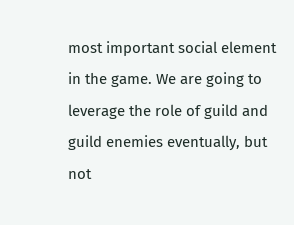most important social element in the game. We are going to leverage the role of guild and guild enemies eventually, but not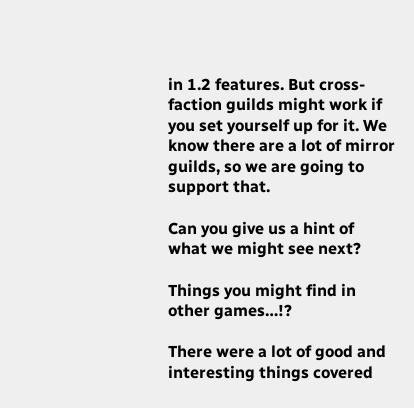in 1.2 features. But cross-faction guilds might work if you set yourself up for it. We know there are a lot of mirror guilds, so we are going to support that.

Can you give us a hint of what we might see next?

Things you might find in other games…!?

There were a lot of good and interesting things covered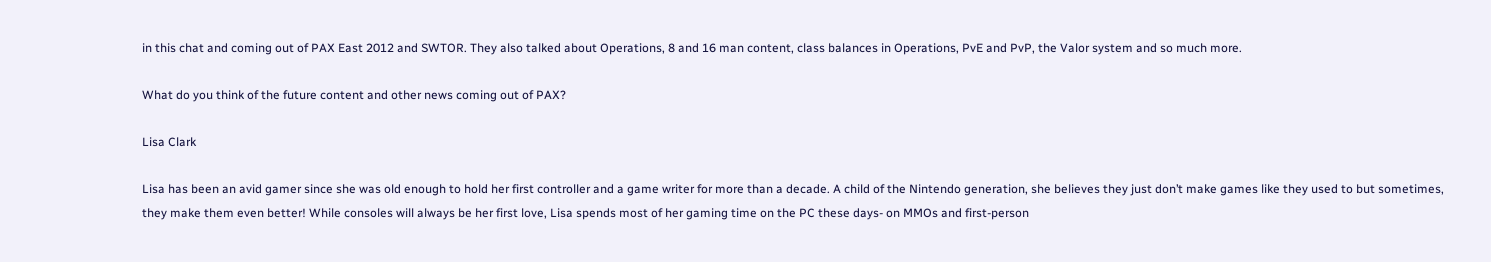in this chat and coming out of PAX East 2012 and SWTOR. They also talked about Operations, 8 and 16 man content, class balances in Operations, PvE and PvP, the Valor system and so much more.

What do you think of the future content and other news coming out of PAX?

Lisa Clark

Lisa has been an avid gamer since she was old enough to hold her first controller and a game writer for more than a decade. A child of the Nintendo generation, she believes they just don’t make games like they used to but sometimes, they make them even better! While consoles will always be her first love, Lisa spends most of her gaming time on the PC these days- on MMOs and first-person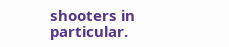shooters in particular.